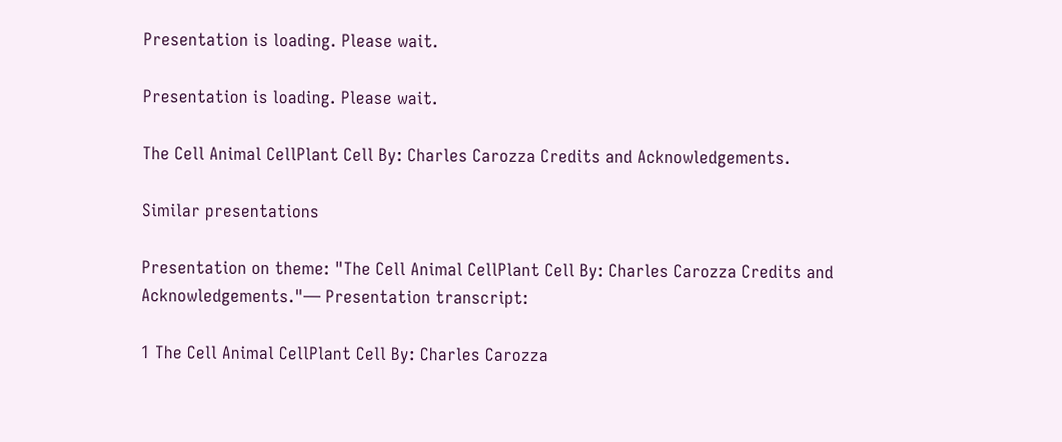Presentation is loading. Please wait.

Presentation is loading. Please wait.

The Cell Animal CellPlant Cell By: Charles Carozza Credits and Acknowledgements.

Similar presentations

Presentation on theme: "The Cell Animal CellPlant Cell By: Charles Carozza Credits and Acknowledgements."— Presentation transcript:

1 The Cell Animal CellPlant Cell By: Charles Carozza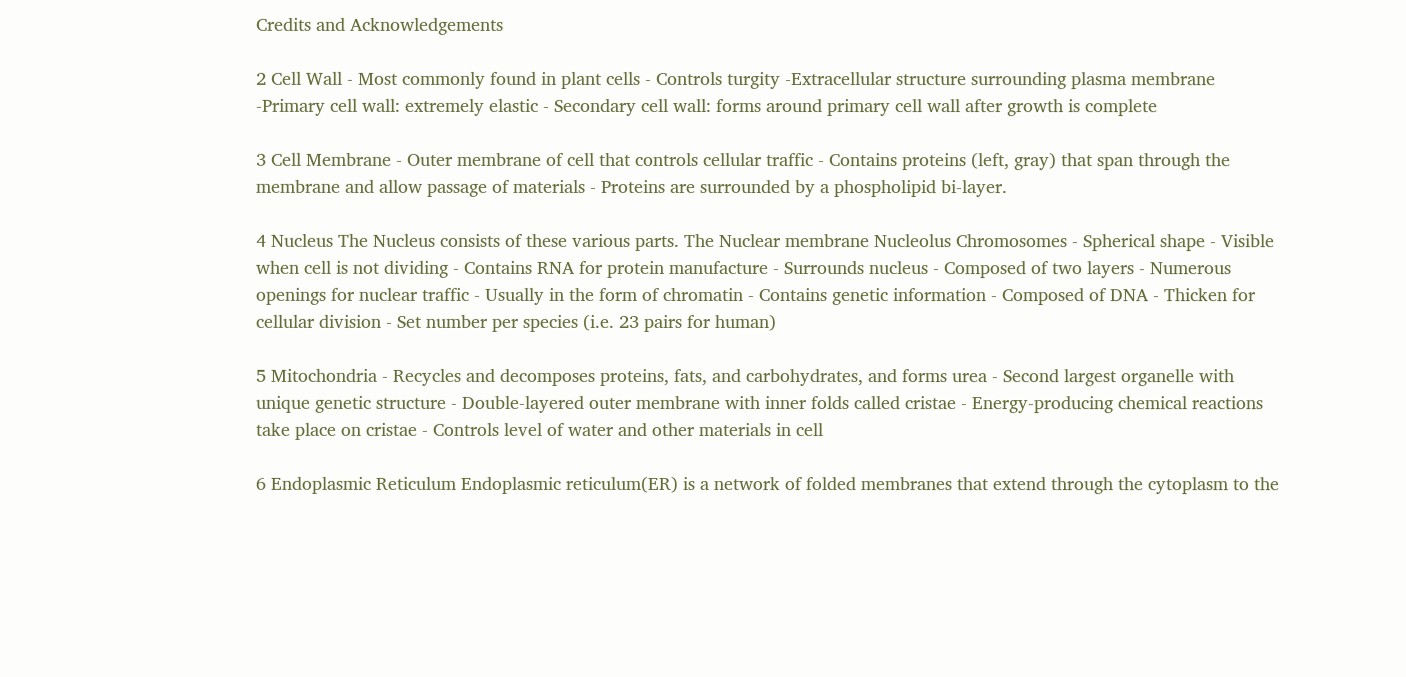Credits and Acknowledgements

2 Cell Wall - Most commonly found in plant cells - Controls turgity -Extracellular structure surrounding plasma membrane -Primary cell wall: extremely elastic - Secondary cell wall: forms around primary cell wall after growth is complete

3 Cell Membrane - Outer membrane of cell that controls cellular traffic - Contains proteins (left, gray) that span through the membrane and allow passage of materials - Proteins are surrounded by a phospholipid bi-layer.

4 Nucleus The Nucleus consists of these various parts. The Nuclear membrane Nucleolus Chromosomes - Spherical shape - Visible when cell is not dividing - Contains RNA for protein manufacture - Surrounds nucleus - Composed of two layers - Numerous openings for nuclear traffic - Usually in the form of chromatin - Contains genetic information - Composed of DNA - Thicken for cellular division - Set number per species (i.e. 23 pairs for human)

5 Mitochondria - Recycles and decomposes proteins, fats, and carbohydrates, and forms urea - Second largest organelle with unique genetic structure - Double-layered outer membrane with inner folds called cristae - Energy-producing chemical reactions take place on cristae - Controls level of water and other materials in cell

6 Endoplasmic Reticulum Endoplasmic reticulum(ER) is a network of folded membranes that extend through the cytoplasm to the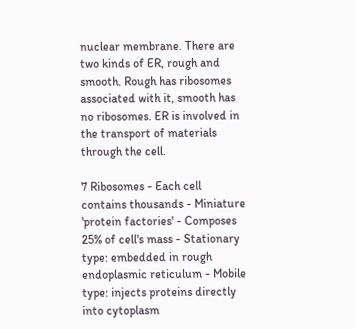nuclear membrane. There are two kinds of ER, rough and smooth. Rough has ribosomes associated with it, smooth has no ribosomes. ER is involved in the transport of materials through the cell.

7 Ribosomes - Each cell contains thousands - Miniature 'protein factories' - Composes 25% of cell's mass - Stationary type: embedded in rough endoplasmic reticulum - Mobile type: injects proteins directly into cytoplasm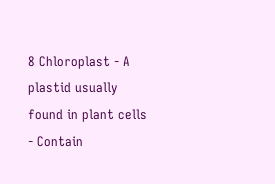8 Chloroplast - A plastid usually found in plant cells - Contain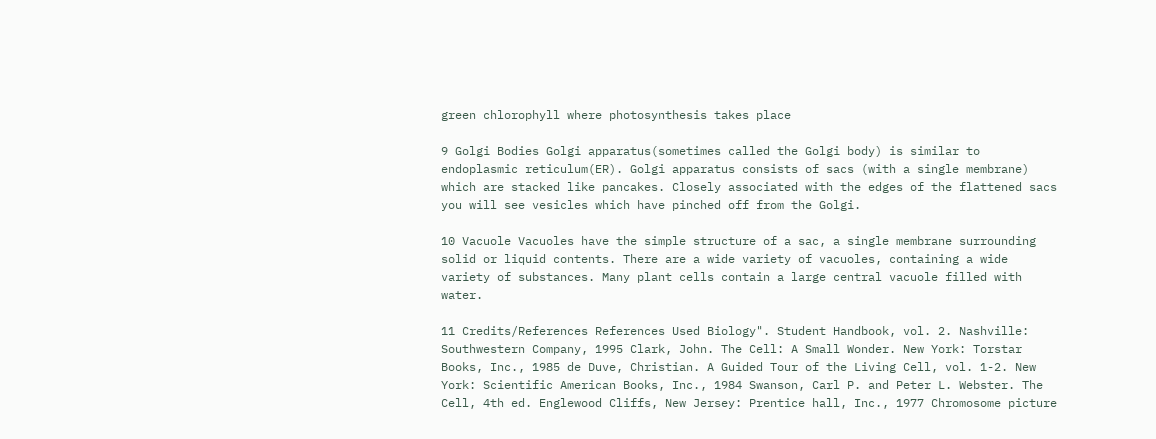green chlorophyll where photosynthesis takes place

9 Golgi Bodies Golgi apparatus(sometimes called the Golgi body) is similar to endoplasmic reticulum(ER). Golgi apparatus consists of sacs (with a single membrane) which are stacked like pancakes. Closely associated with the edges of the flattened sacs you will see vesicles which have pinched off from the Golgi.

10 Vacuole Vacuoles have the simple structure of a sac, a single membrane surrounding solid or liquid contents. There are a wide variety of vacuoles, containing a wide variety of substances. Many plant cells contain a large central vacuole filled with water.

11 Credits/References References Used Biology". Student Handbook, vol. 2. Nashville: Southwestern Company, 1995 Clark, John. The Cell: A Small Wonder. New York: Torstar Books, Inc., 1985 de Duve, Christian. A Guided Tour of the Living Cell, vol. 1-2. New York: Scientific American Books, Inc., 1984 Swanson, Carl P. and Peter L. Webster. The Cell, 4th ed. Englewood Cliffs, New Jersey: Prentice hall, Inc., 1977 Chromosome picture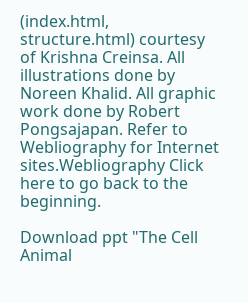(index.html, structure.html) courtesy of Krishna Creinsa. All illustrations done by Noreen Khalid. All graphic work done by Robert Pongsajapan. Refer to Webliography for Internet sites.Webliography Click here to go back to the beginning.

Download ppt "The Cell Animal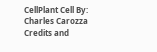CellPlant Cell By: Charles Carozza Credits and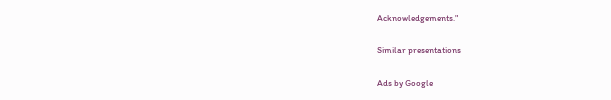Acknowledgements."

Similar presentations

Ads by Google